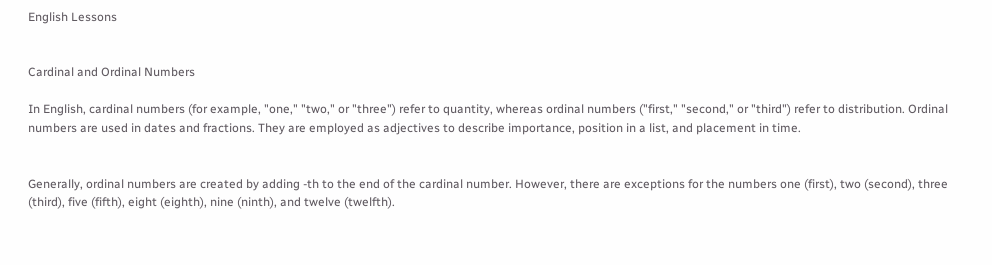English Lessons


Cardinal and Ordinal Numbers

In English, cardinal numbers (for example, "one," "two," or "three") refer to quantity, whereas ordinal numbers ("first," "second," or "third") refer to distribution. Ordinal numbers are used in dates and fractions. They are employed as adjectives to describe importance, position in a list, and placement in time.


Generally, ordinal numbers are created by adding -th to the end of the cardinal number. However, there are exceptions for the numbers one (first), two (second), three (third), five (fifth), eight (eighth), nine (ninth), and twelve (twelfth).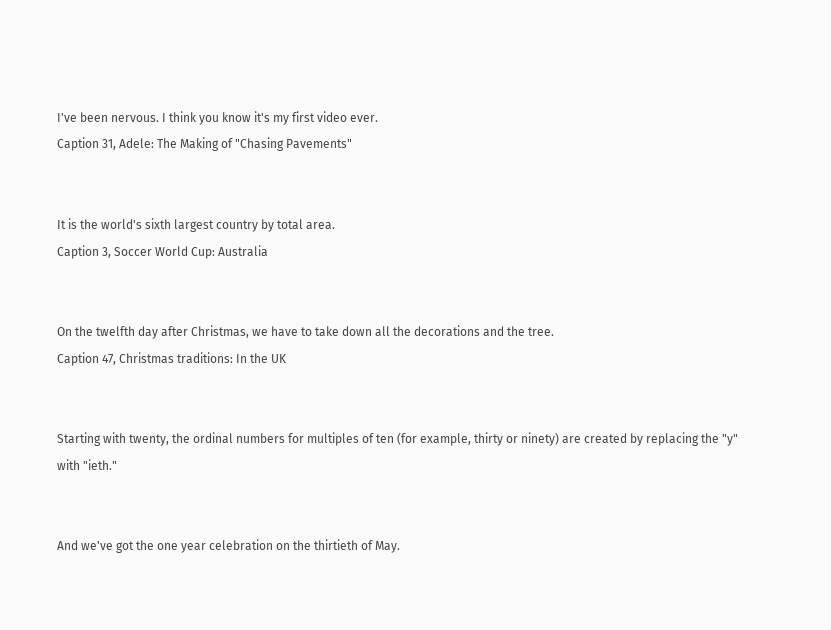I've been nervous. I think you know it's my first video ever.
Caption 31, Adele: The Making of "Chasing Pavements"


It is the world's sixth largest country by total area.
Caption 3, Soccer World Cup: Australia


On the twelfth day after Christmas, we have to take down all the decorations and the tree.
Caption 47, Christmas traditions: In the UK


Starting with twenty, the ordinal numbers for multiples of ten (for example, thirty or ninety) are created by replacing the "y" with "ieth."


And we've got the one year celebration on the thirtieth of May.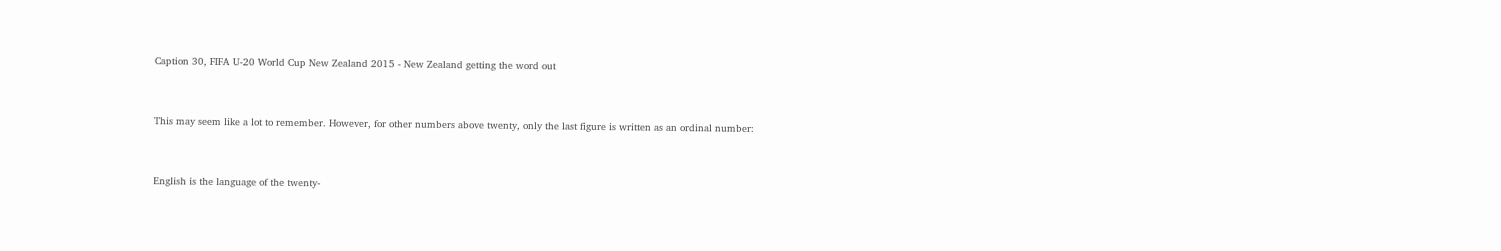Caption 30, FIFA U-20 World Cup New Zealand 2015 - New Zealand getting the word out


This may seem like a lot to remember. However, for other numbers above twenty, only the last figure is written as an ordinal number:


English is the language of the twenty-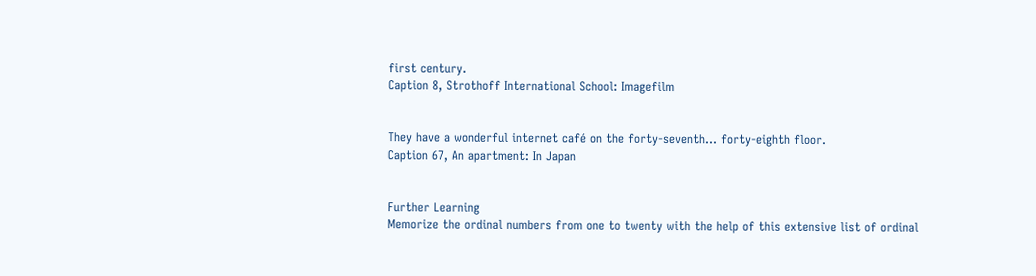first century.
Caption 8, Strothoff International School: Imagefilm


They have a wonderful internet café on the forty-seventh... forty-eighth floor.
Caption 67, An apartment: In Japan


Further Learning
Memorize the ordinal numbers from one to twenty with the help of this extensive list of ordinal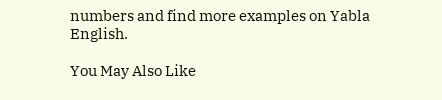numbers and find more examples on Yabla English.

You May Also Like